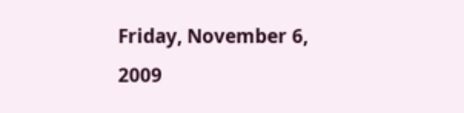Friday, November 6, 2009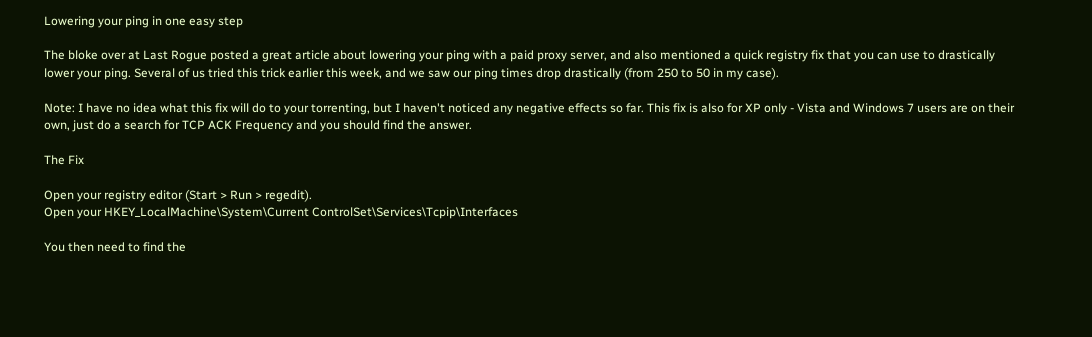Lowering your ping in one easy step

The bloke over at Last Rogue posted a great article about lowering your ping with a paid proxy server, and also mentioned a quick registry fix that you can use to drastically lower your ping. Several of us tried this trick earlier this week, and we saw our ping times drop drastically (from 250 to 50 in my case).

Note: I have no idea what this fix will do to your torrenting, but I haven't noticed any negative effects so far. This fix is also for XP only - Vista and Windows 7 users are on their own, just do a search for TCP ACK Frequency and you should find the answer.

The Fix

Open your registry editor (Start > Run > regedit).
Open your HKEY_LocalMachine\System\Current ControlSet\Services\Tcpip\Interfaces

You then need to find the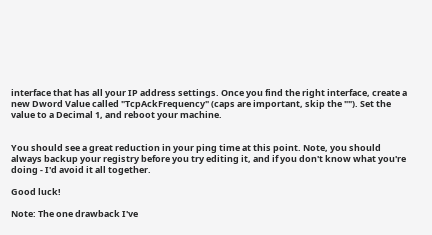interface that has all your IP address settings. Once you find the right interface, create a new Dword Value called "TcpAckFrequency" (caps are important, skip the ""). Set the value to a Decimal 1, and reboot your machine.


You should see a great reduction in your ping time at this point. Note, you should always backup your registry before you try editing it, and if you don't know what you're doing - I'd avoid it all together.

Good luck!

Note: The one drawback I've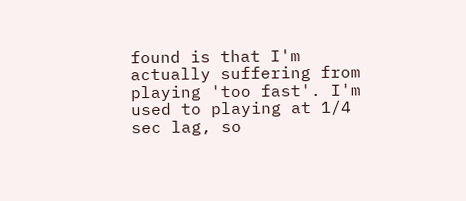found is that I'm actually suffering from playing 'too fast'. I'm used to playing at 1/4 sec lag, so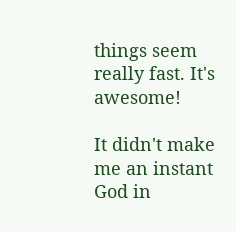things seem really fast. It's awesome!

It didn't make me an instant God in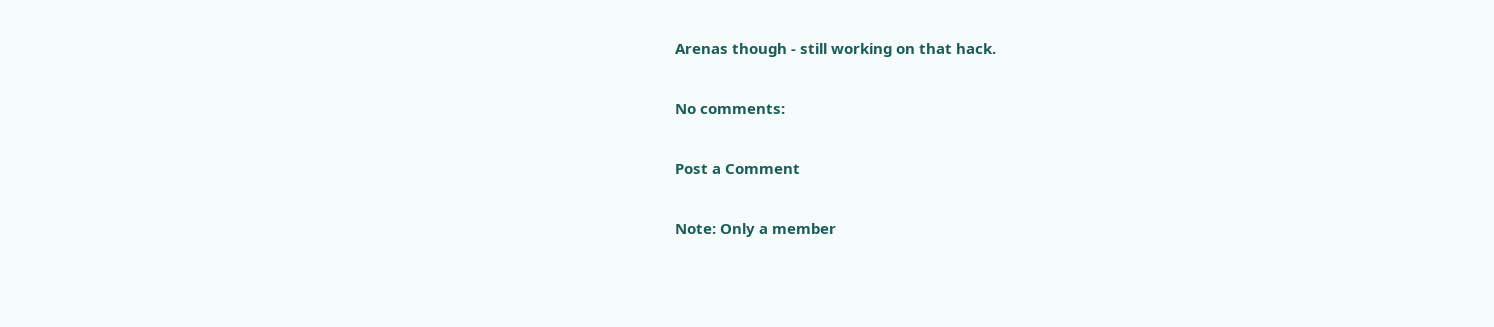Arenas though - still working on that hack.

No comments:

Post a Comment

Note: Only a member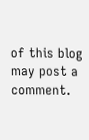of this blog may post a comment.